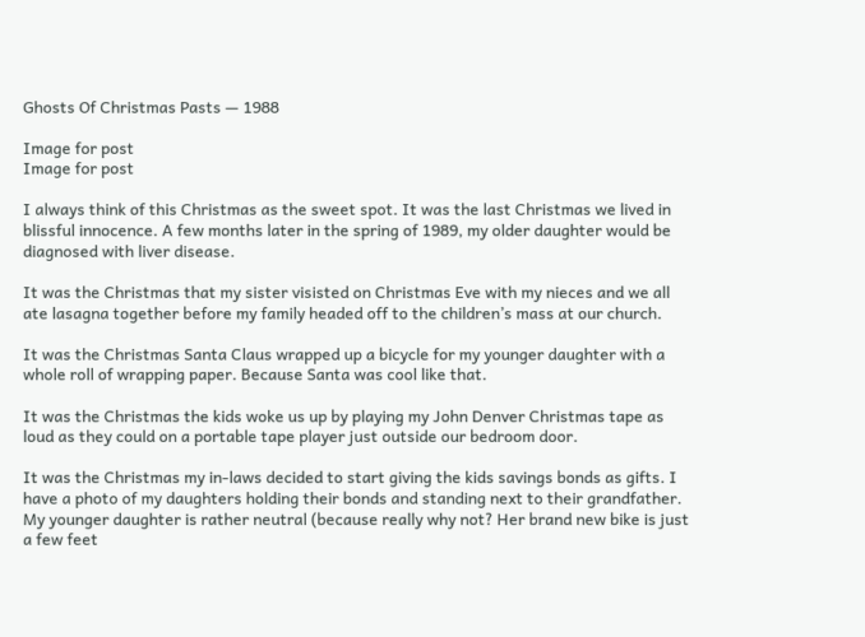Ghosts Of Christmas Pasts — 1988

Image for post
Image for post

I always think of this Christmas as the sweet spot. It was the last Christmas we lived in blissful innocence. A few months later in the spring of 1989, my older daughter would be diagnosed with liver disease.

It was the Christmas that my sister visisted on Christmas Eve with my nieces and we all ate lasagna together before my family headed off to the children’s mass at our church.

It was the Christmas Santa Claus wrapped up a bicycle for my younger daughter with a whole roll of wrapping paper. Because Santa was cool like that.

It was the Christmas the kids woke us up by playing my John Denver Christmas tape as loud as they could on a portable tape player just outside our bedroom door.

It was the Christmas my in-laws decided to start giving the kids savings bonds as gifts. I have a photo of my daughters holding their bonds and standing next to their grandfather. My younger daughter is rather neutral (because really why not? Her brand new bike is just a few feet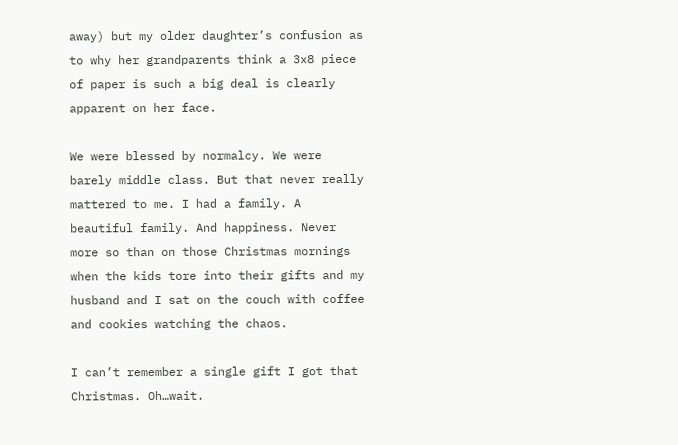away) but my older daughter’s confusion as to why her grandparents think a 3x8 piece of paper is such a big deal is clearly apparent on her face.

We were blessed by normalcy. We were barely middle class. But that never really mattered to me. I had a family. A beautiful family. And happiness. Never more so than on those Christmas mornings when the kids tore into their gifts and my husband and I sat on the couch with coffee and cookies watching the chaos.

I can’t remember a single gift I got that Christmas. Oh…wait.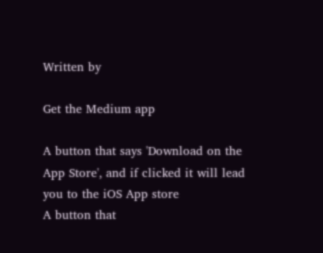Written by

Get the Medium app

A button that says 'Download on the App Store', and if clicked it will lead you to the iOS App store
A button that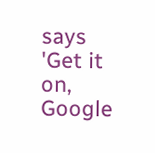says 'Get it on, Google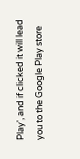Play', and if clicked it will lead you to the Google Play store